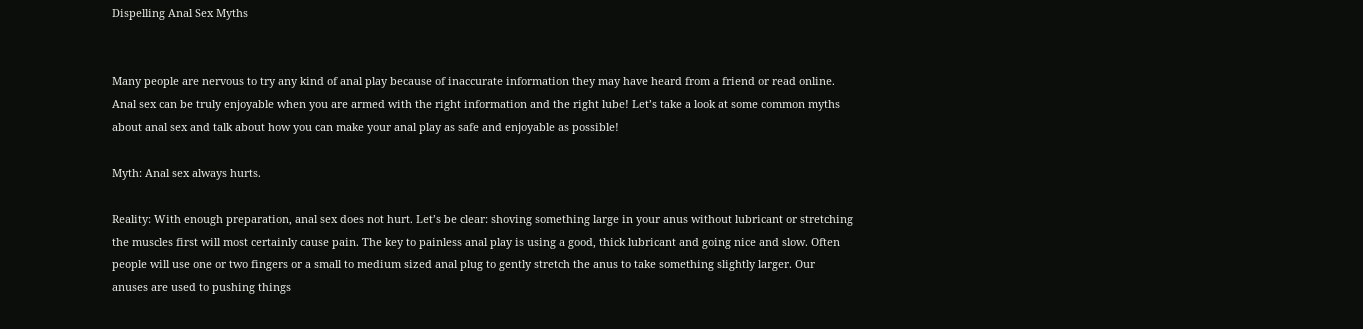Dispelling Anal Sex Myths


Many people are nervous to try any kind of anal play because of inaccurate information they may have heard from a friend or read online. Anal sex can be truly enjoyable when you are armed with the right information and the right lube! Let’s take a look at some common myths about anal sex and talk about how you can make your anal play as safe and enjoyable as possible!

Myth: Anal sex always hurts.

Reality: With enough preparation, anal sex does not hurt. Let’s be clear: shoving something large in your anus without lubricant or stretching the muscles first will most certainly cause pain. The key to painless anal play is using a good, thick lubricant and going nice and slow. Often people will use one or two fingers or a small to medium sized anal plug to gently stretch the anus to take something slightly larger. Our anuses are used to pushing things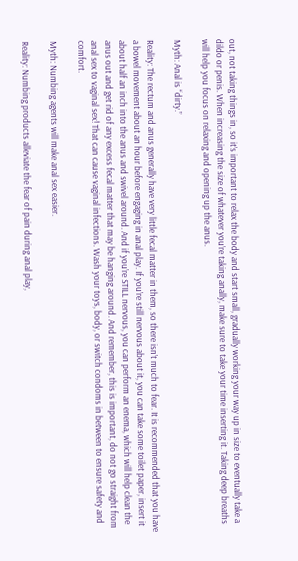out, not taking things in, so it’s important to relax the body and start small, gradually working your way up in size to eventually take a dildo or penis. When increasing the size of whatever you’re taking anally, make sure to take your time inserting it. Taking deep breaths will help you focus on relaxing and opening up the anus.

Myth: Anal is “dirty.”

Reality: The rectum and anus generally have very little fecal matter in them, so there isn’t much to fear. It is recommended that you have a bowel movement about an hour before engaging in anal play. If you’re still nervous about it, you can take some toilet paper, insert it about half an inch into the anus and swivel around. And if you’re STILL nervous, you can perform an enema, which will help clean the anus out and get rid of any excess fecal matter that may be hanging around. And remember, this is important, do not go straight from anal sex to vaginal sex! That can cause vaginal infections. Wash your toys, body, or switch condoms in between to ensure safety and comfort.

Myth: Numbing agents will make anal sex easier.

Reality: Numbing products alleviate the fear of pain during anal play,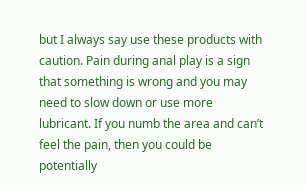but I always say use these products with caution. Pain during anal play is a sign that something is wrong and you may need to slow down or use more lubricant. If you numb the area and can’t feel the pain, then you could be potentially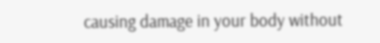causing damage in your body without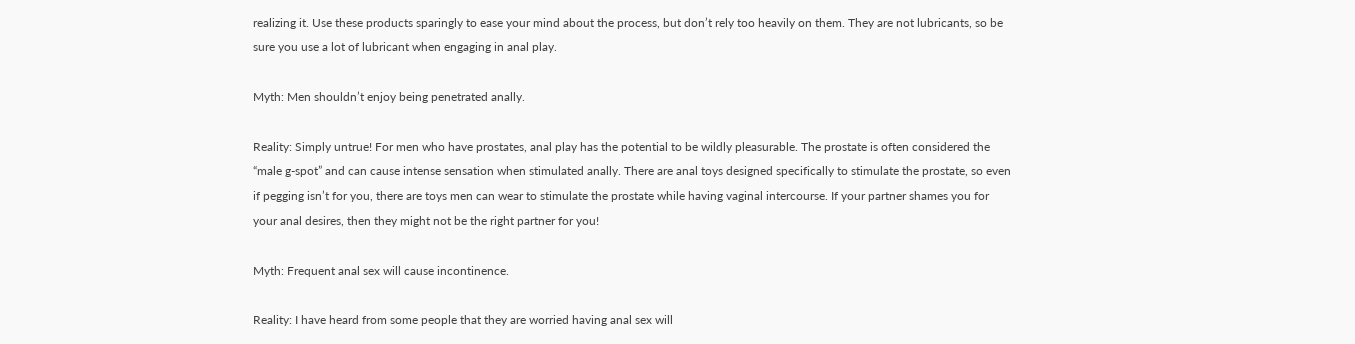realizing it. Use these products sparingly to ease your mind about the process, but don’t rely too heavily on them. They are not lubricants, so be sure you use a lot of lubricant when engaging in anal play.

Myth: Men shouldn’t enjoy being penetrated anally.

Reality: Simply untrue! For men who have prostates, anal play has the potential to be wildly pleasurable. The prostate is often considered the “male g-spot” and can cause intense sensation when stimulated anally. There are anal toys designed specifically to stimulate the prostate, so even if pegging isn’t for you, there are toys men can wear to stimulate the prostate while having vaginal intercourse. If your partner shames you for your anal desires, then they might not be the right partner for you!

Myth: Frequent anal sex will cause incontinence.

Reality: I have heard from some people that they are worried having anal sex will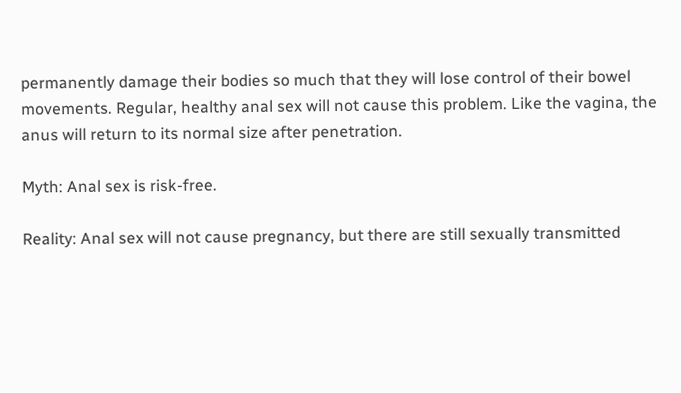permanently damage their bodies so much that they will lose control of their bowel movements. Regular, healthy anal sex will not cause this problem. Like the vagina, the anus will return to its normal size after penetration.

Myth: Anal sex is risk-free.

Reality: Anal sex will not cause pregnancy, but there are still sexually transmitted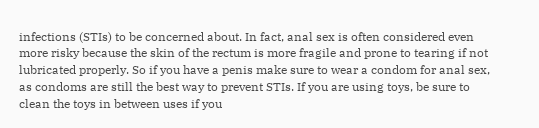infections (STIs) to be concerned about. In fact, anal sex is often considered even more risky because the skin of the rectum is more fragile and prone to tearing if not lubricated properly. So if you have a penis make sure to wear a condom for anal sex, as condoms are still the best way to prevent STIs. If you are using toys, be sure to clean the toys in between uses if you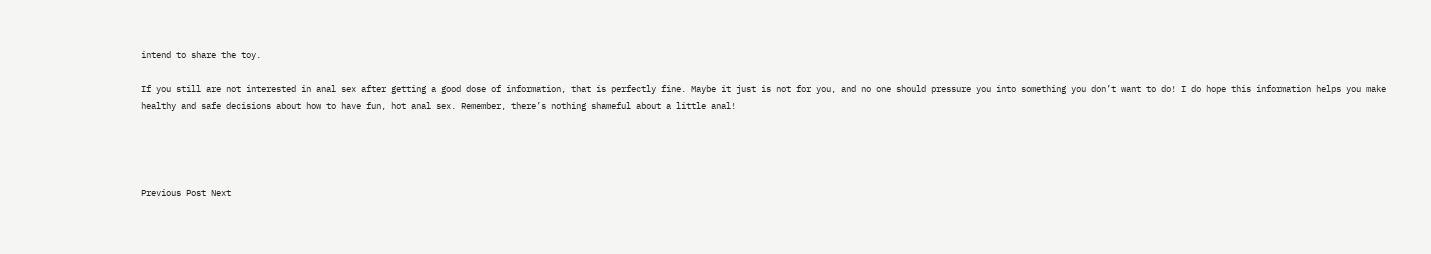intend to share the toy.

If you still are not interested in anal sex after getting a good dose of information, that is perfectly fine. Maybe it just is not for you, and no one should pressure you into something you don’t want to do! I do hope this information helps you make healthy and safe decisions about how to have fun, hot anal sex. Remember, there’s nothing shameful about a little anal!




Previous Post Next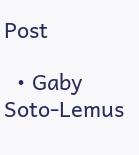Post

  • Gaby Soto-Lemus